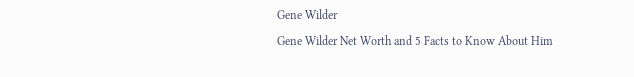Gene Wilder

Gene Wilder Net Worth and 5 Facts to Know About Him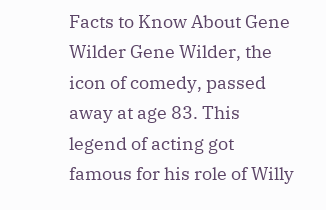Facts to Know About Gene Wilder Gene Wilder, the icon of comedy, passed away at age 83. This legend of acting got famous for his role of Willy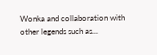Wonka and collaboration with other legends such as...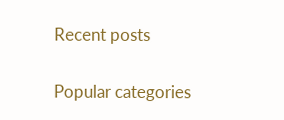Recent posts

Popular categories